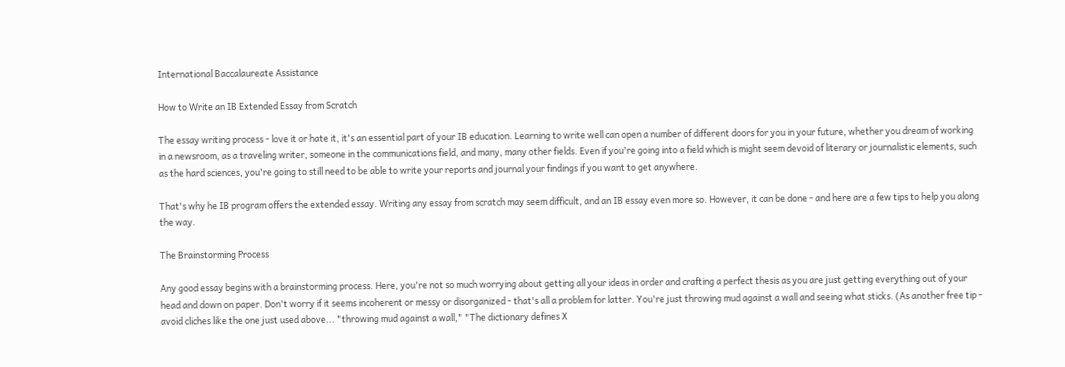International Baccalaureate Assistance

How to Write an IB Extended Essay from Scratch

The essay writing process - love it or hate it, it's an essential part of your IB education. Learning to write well can open a number of different doors for you in your future, whether you dream of working in a newsroom, as a traveling writer, someone in the communications field, and many, many other fields. Even if you're going into a field which is might seem devoid of literary or journalistic elements, such as the hard sciences, you're going to still need to be able to write your reports and journal your findings if you want to get anywhere.

That's why he IB program offers the extended essay. Writing any essay from scratch may seem difficult, and an IB essay even more so. However, it can be done - and here are a few tips to help you along the way.

The Brainstorming Process

Any good essay begins with a brainstorming process. Here, you're not so much worrying about getting all your ideas in order and crafting a perfect thesis as you are just getting everything out of your head and down on paper. Don't worry if it seems incoherent or messy or disorganized - that's all a problem for latter. You're just throwing mud against a wall and seeing what sticks. (As another free tip - avoid cliches like the one just used above... "throwing mud against a wall," "The dictionary defines X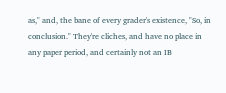as," and, the bane of every grader's existence, "So, in conclusion." They're cliches, and have no place in any paper period, and certainly not an IB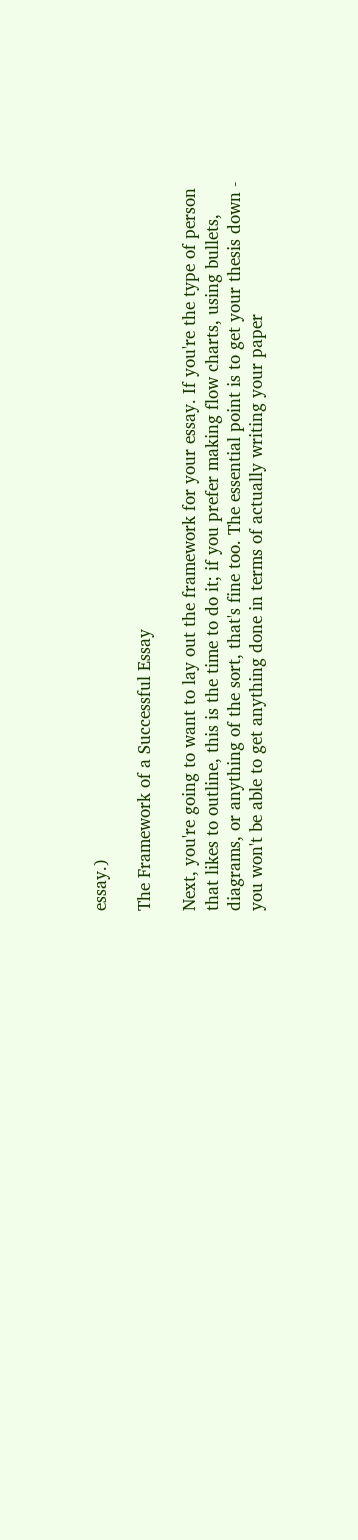essay.)

The Framework of a Successful Essay

Next, you're going to want to lay out the framework for your essay. If you're the type of person that likes to outline, this is the time to do it; if you prefer making flow charts, using bullets, diagrams, or anything of the sort, that's fine too. The essential point is to get your thesis down - you won't be able to get anything done in terms of actually writing your paper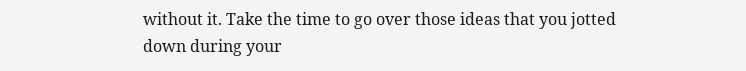without it. Take the time to go over those ideas that you jotted down during your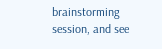brainstorming session, and see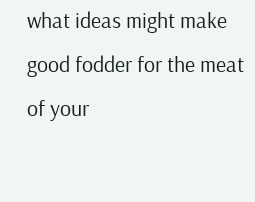what ideas might make good fodder for the meat of your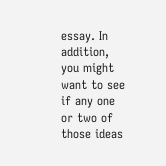essay. In addition, you might want to see if any one or two of those ideas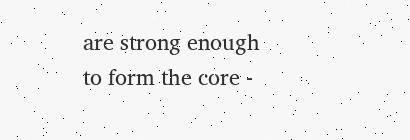are strong enough to form the core -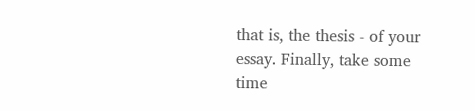that is, the thesis - of your essay. Finally, take some time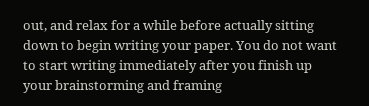out, and relax for a while before actually sitting down to begin writing your paper. You do not want to start writing immediately after you finish up your brainstorming and framing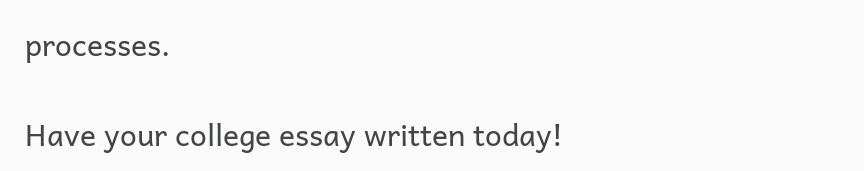processes.

Have your college essay written today!